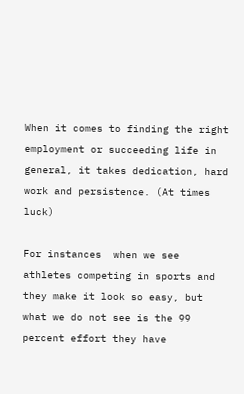When it comes to finding the right employment or succeeding life in general, it takes dedication, hard work and persistence. (At times luck)

For instances  when we see athletes competing in sports and they make it look so easy, but what we do not see is the 99 percent effort they have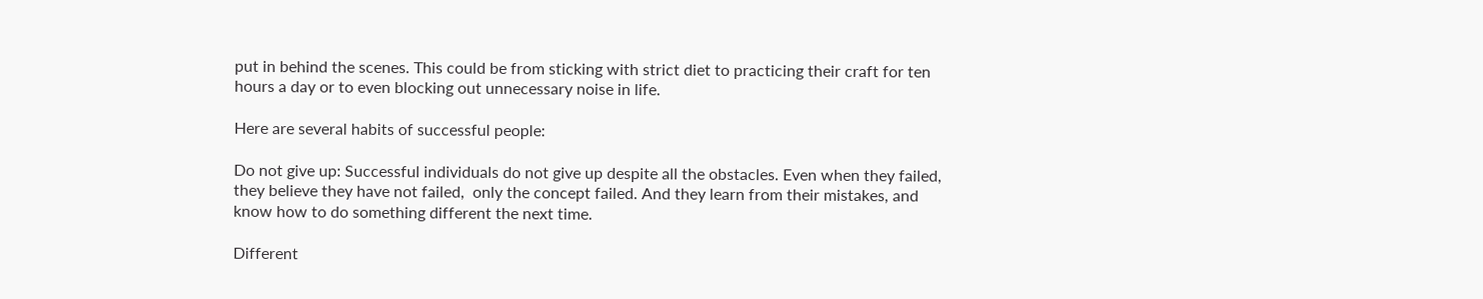put in behind the scenes. This could be from sticking with strict diet to practicing their craft for ten hours a day or to even blocking out unnecessary noise in life.

Here are several habits of successful people:

Do not give up: Successful individuals do not give up despite all the obstacles. Even when they failed, they believe they have not failed,  only the concept failed. And they learn from their mistakes, and  know how to do something different the next time.

Different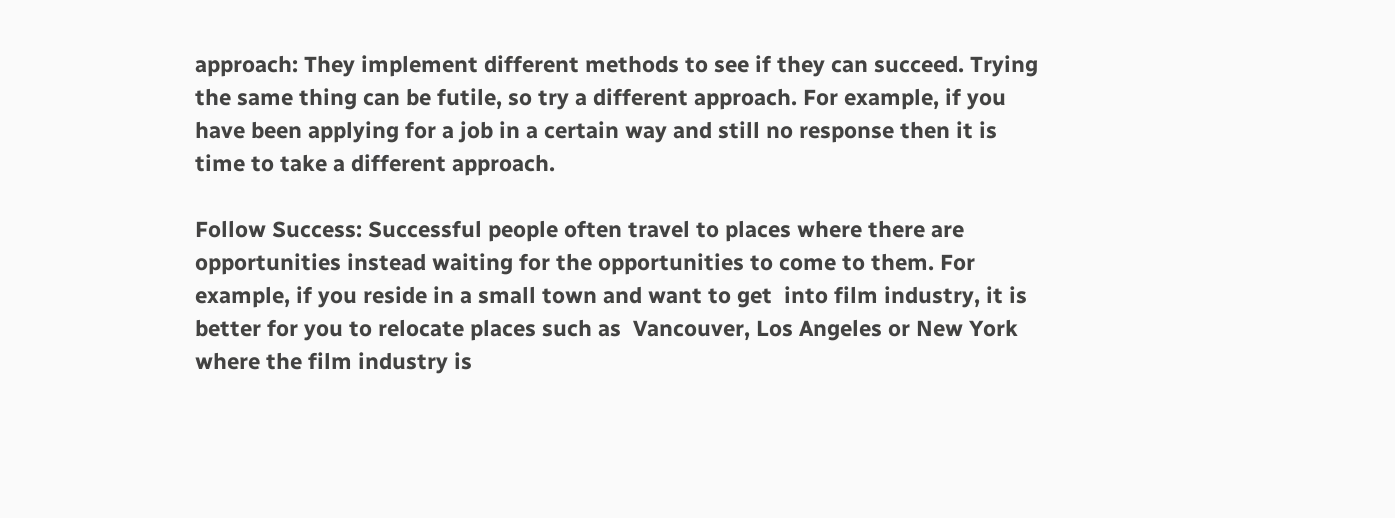approach: They implement different methods to see if they can succeed. Trying the same thing can be futile, so try a different approach. For example, if you have been applying for a job in a certain way and still no response then it is time to take a different approach.

Follow Success: Successful people often travel to places where there are opportunities instead waiting for the opportunities to come to them. For example, if you reside in a small town and want to get  into film industry, it is better for you to relocate places such as  Vancouver, Los Angeles or New York where the film industry is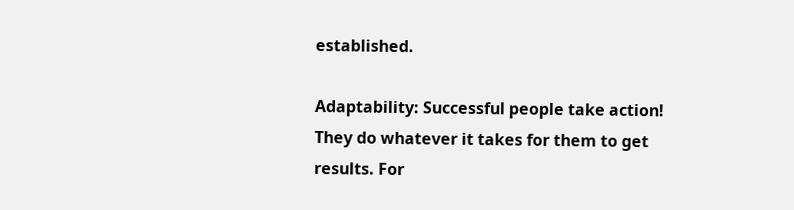established.

Adaptability: Successful people take action! They do whatever it takes for them to get results. For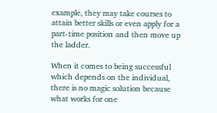example, they may take courses to attain better skills or even apply for a part-time position and then move up the ladder.

When it comes to being successful which depends on the individual, there is no magic solution because what works for one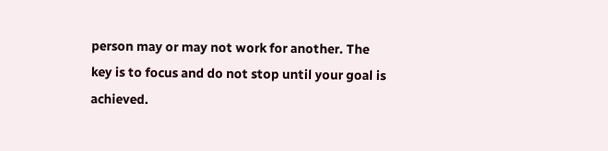person may or may not work for another. The key is to focus and do not stop until your goal is achieved.